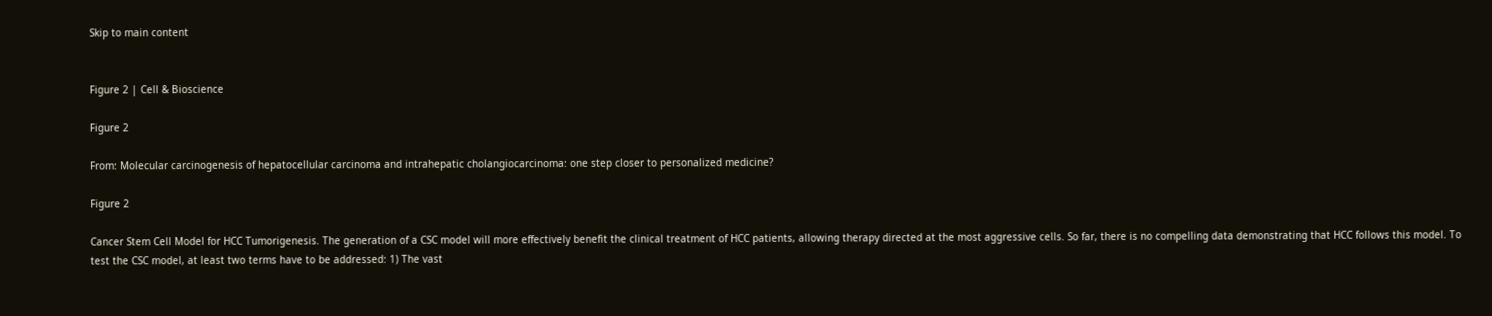Skip to main content


Figure 2 | Cell & Bioscience

Figure 2

From: Molecular carcinogenesis of hepatocellular carcinoma and intrahepatic cholangiocarcinoma: one step closer to personalized medicine?

Figure 2

Cancer Stem Cell Model for HCC Tumorigenesis. The generation of a CSC model will more effectively benefit the clinical treatment of HCC patients, allowing therapy directed at the most aggressive cells. So far, there is no compelling data demonstrating that HCC follows this model. To test the CSC model, at least two terms have to be addressed: 1) The vast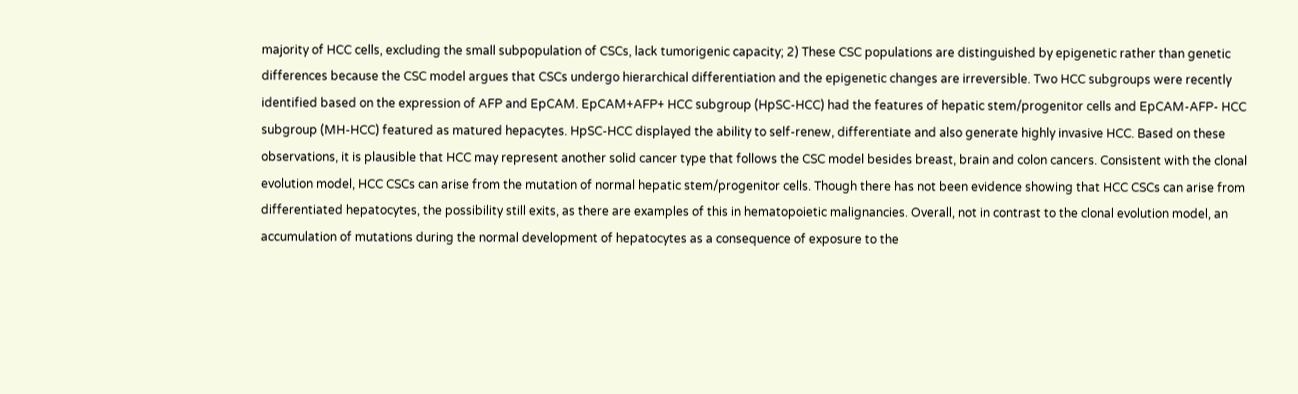majority of HCC cells, excluding the small subpopulation of CSCs, lack tumorigenic capacity; 2) These CSC populations are distinguished by epigenetic rather than genetic differences because the CSC model argues that CSCs undergo hierarchical differentiation and the epigenetic changes are irreversible. Two HCC subgroups were recently identified based on the expression of AFP and EpCAM. EpCAM+AFP+ HCC subgroup (HpSC-HCC) had the features of hepatic stem/progenitor cells and EpCAM-AFP- HCC subgroup (MH-HCC) featured as matured hepacytes. HpSC-HCC displayed the ability to self-renew, differentiate and also generate highly invasive HCC. Based on these observations, it is plausible that HCC may represent another solid cancer type that follows the CSC model besides breast, brain and colon cancers. Consistent with the clonal evolution model, HCC CSCs can arise from the mutation of normal hepatic stem/progenitor cells. Though there has not been evidence showing that HCC CSCs can arise from differentiated hepatocytes, the possibility still exits, as there are examples of this in hematopoietic malignancies. Overall, not in contrast to the clonal evolution model, an accumulation of mutations during the normal development of hepatocytes as a consequence of exposure to the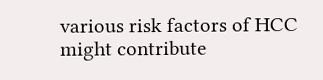various risk factors of HCC might contribute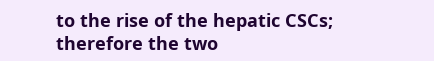to the rise of the hepatic CSCs; therefore the two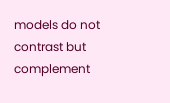models do not contrast but complement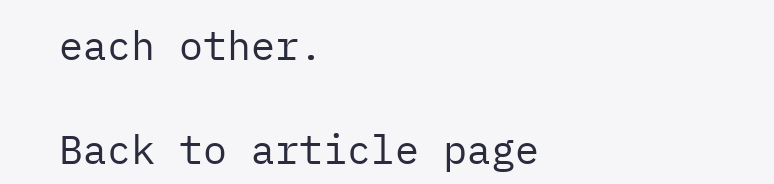each other.

Back to article page